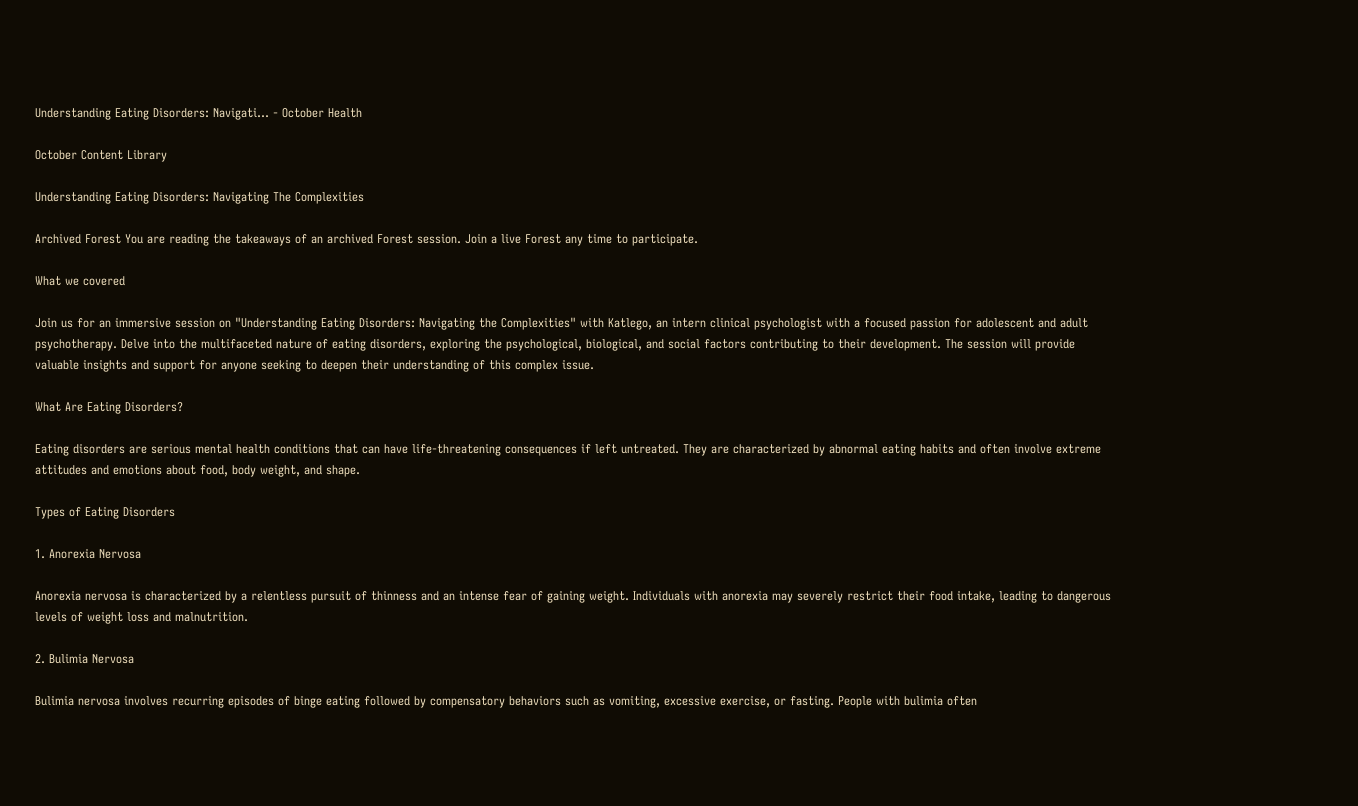Understanding Eating Disorders: Navigati... - October Health

October Content Library

Understanding Eating Disorders: Navigating The Complexities

Archived Forest You are reading the takeaways of an archived Forest session. Join a live Forest any time to participate.

What we covered

Join us for an immersive session on "Understanding Eating Disorders: Navigating the Complexities" with Katlego, an intern clinical psychologist with a focused passion for adolescent and adult psychotherapy. Delve into the multifaceted nature of eating disorders, exploring the psychological, biological, and social factors contributing to their development. The session will provide valuable insights and support for anyone seeking to deepen their understanding of this complex issue.

What Are Eating Disorders?

Eating disorders are serious mental health conditions that can have life-threatening consequences if left untreated. They are characterized by abnormal eating habits and often involve extreme attitudes and emotions about food, body weight, and shape.

Types of Eating Disorders

1. Anorexia Nervosa

Anorexia nervosa is characterized by a relentless pursuit of thinness and an intense fear of gaining weight. Individuals with anorexia may severely restrict their food intake, leading to dangerous levels of weight loss and malnutrition.

2. Bulimia Nervosa

Bulimia nervosa involves recurring episodes of binge eating followed by compensatory behaviors such as vomiting, excessive exercise, or fasting. People with bulimia often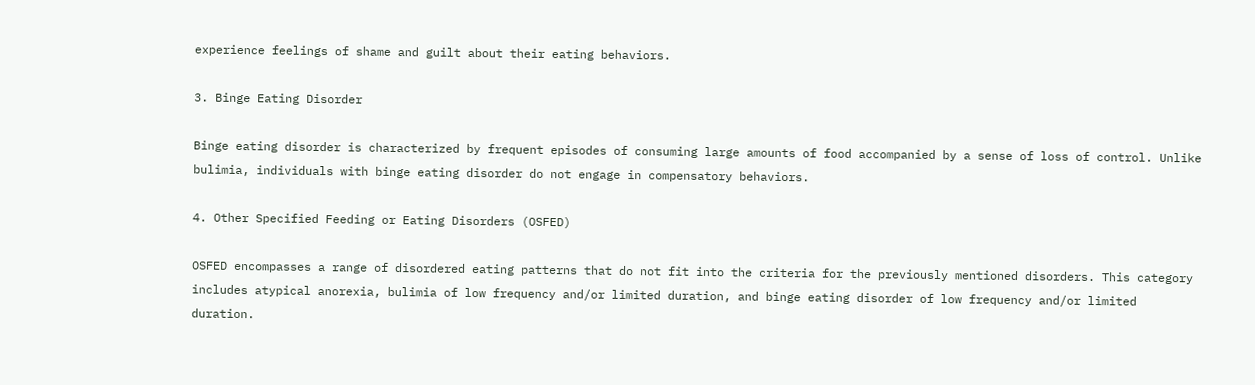experience feelings of shame and guilt about their eating behaviors.

3. Binge Eating Disorder

Binge eating disorder is characterized by frequent episodes of consuming large amounts of food accompanied by a sense of loss of control. Unlike bulimia, individuals with binge eating disorder do not engage in compensatory behaviors.

4. Other Specified Feeding or Eating Disorders (OSFED)

OSFED encompasses a range of disordered eating patterns that do not fit into the criteria for the previously mentioned disorders. This category includes atypical anorexia, bulimia of low frequency and/or limited duration, and binge eating disorder of low frequency and/or limited duration.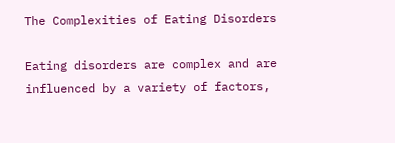The Complexities of Eating Disorders

Eating disorders are complex and are influenced by a variety of factors,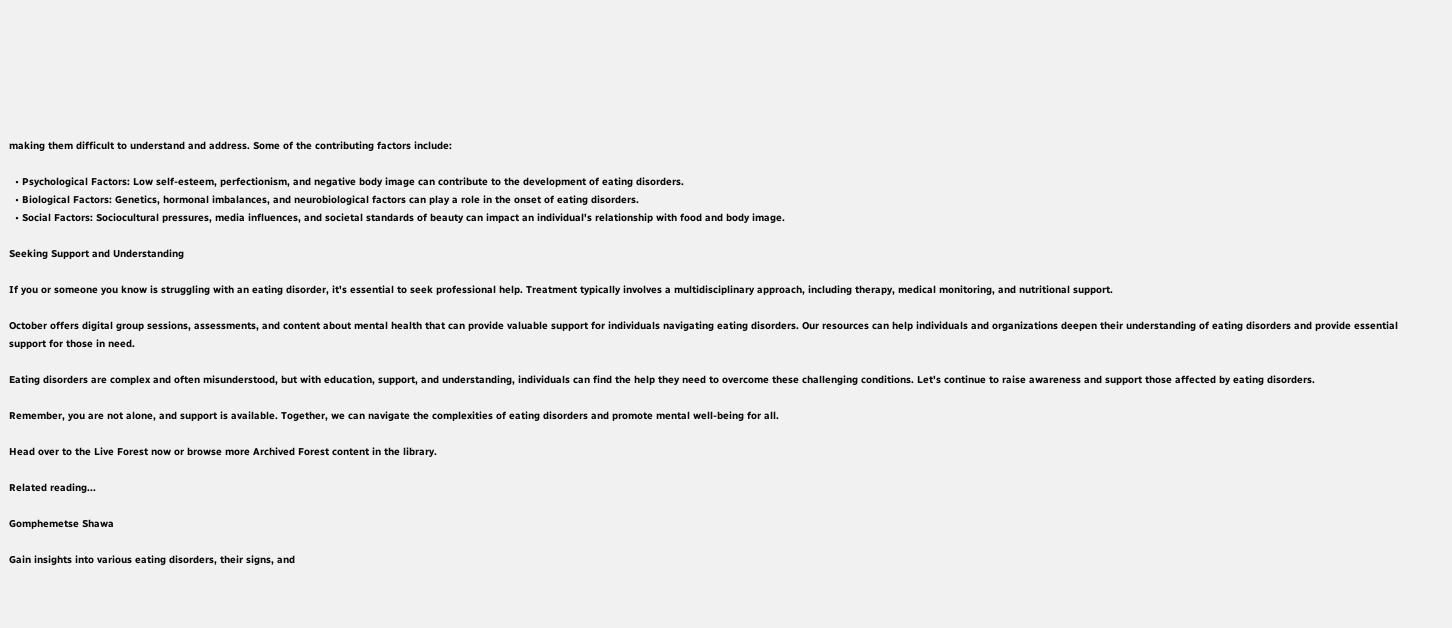making them difficult to understand and address. Some of the contributing factors include:

  • Psychological Factors: Low self-esteem, perfectionism, and negative body image can contribute to the development of eating disorders.
  • Biological Factors: Genetics, hormonal imbalances, and neurobiological factors can play a role in the onset of eating disorders.
  • Social Factors: Sociocultural pressures, media influences, and societal standards of beauty can impact an individual's relationship with food and body image.

Seeking Support and Understanding

If you or someone you know is struggling with an eating disorder, it's essential to seek professional help. Treatment typically involves a multidisciplinary approach, including therapy, medical monitoring, and nutritional support.

October offers digital group sessions, assessments, and content about mental health that can provide valuable support for individuals navigating eating disorders. Our resources can help individuals and organizations deepen their understanding of eating disorders and provide essential support for those in need.

Eating disorders are complex and often misunderstood, but with education, support, and understanding, individuals can find the help they need to overcome these challenging conditions. Let's continue to raise awareness and support those affected by eating disorders.

Remember, you are not alone, and support is available. Together, we can navigate the complexities of eating disorders and promote mental well-being for all.

Head over to the Live Forest now or browse more Archived Forest content in the library.

Related reading...

Gomphemetse Shawa

Gain insights into various eating disorders, their signs, and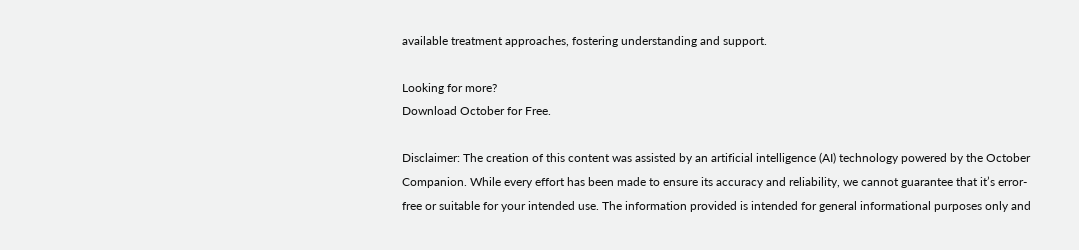available treatment approaches, fostering understanding and support.

Looking for more?
Download October for Free.

Disclaimer: The creation of this content was assisted by an artificial intelligence (AI) technology powered by the October Companion. While every effort has been made to ensure its accuracy and reliability, we cannot guarantee that it’s error-free or suitable for your intended use. The information provided is intended for general informational purposes only and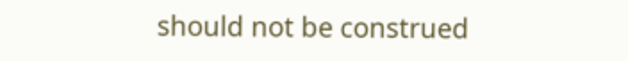should not be construed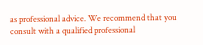as professional advice. We recommend that you consult with a qualified professional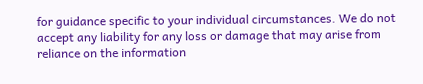for guidance specific to your individual circumstances. We do not accept any liability for any loss or damage that may arise from reliance on the information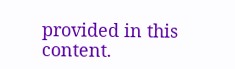provided in this content.